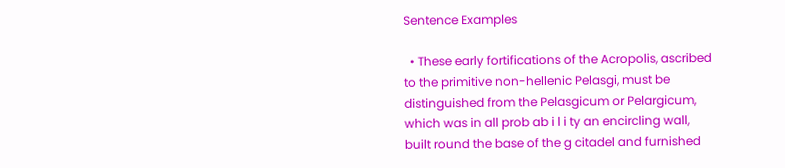Sentence Examples

  • These early fortifications of the Acropolis, ascribed to the primitive non-hellenic Pelasgi, must be distinguished from the Pelasgicum or Pelargicum, which was in all prob ab i l i ty an encircling wall, built round the base of the g citadel and furnished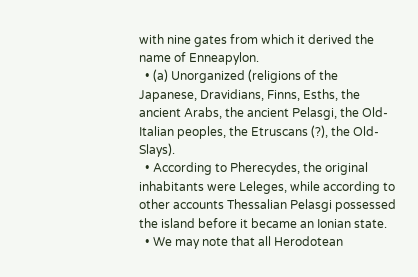with nine gates from which it derived the name of Enneapylon.
  • (a) Unorganized (religions of the Japanese, Dravidians, Finns, Esths, the ancient Arabs, the ancient Pelasgi, the Old-Italian peoples, the Etruscans (?), the Old-Slays).
  • According to Pherecydes, the original inhabitants were Leleges, while according to other accounts Thessalian Pelasgi possessed the island before it became an Ionian state.
  • We may note that all Herodotean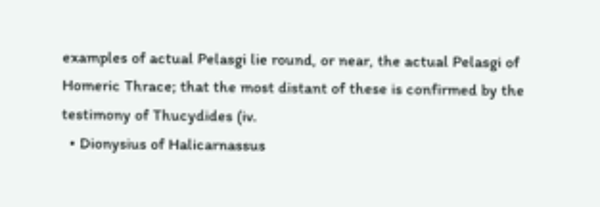examples of actual Pelasgi lie round, or near, the actual Pelasgi of Homeric Thrace; that the most distant of these is confirmed by the testimony of Thucydides (iv.
  • Dionysius of Halicarnassus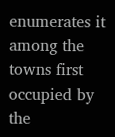enumerates it among the towns first occupied by the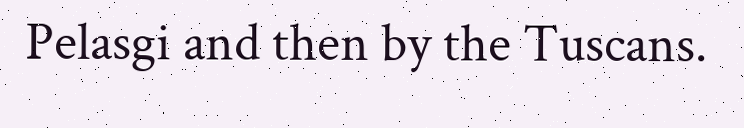Pelasgi and then by the Tuscans.